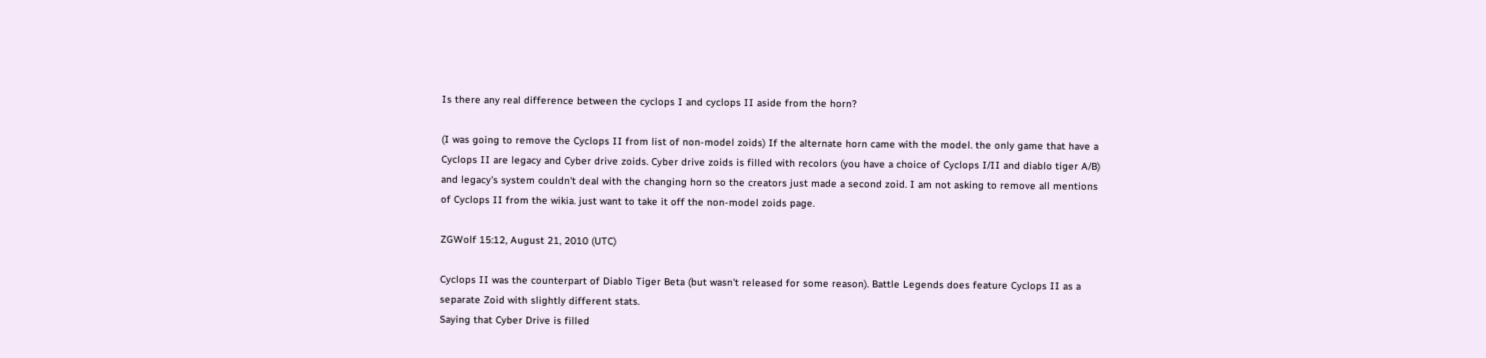Is there any real difference between the cyclops I and cyclops II aside from the horn?

(I was going to remove the Cyclops II from list of non-model zoids) If the alternate horn came with the model. the only game that have a Cyclops II are legacy and Cyber drive zoids. Cyber drive zoids is filled with recolors (you have a choice of Cyclops I/II and diablo tiger A/B) and legacy's system couldn't deal with the changing horn so the creators just made a second zoid. I am not asking to remove all mentions of Cyclops II from the wikia. just want to take it off the non-model zoids page.

ZGWolf 15:12, August 21, 2010 (UTC)

Cyclops II was the counterpart of Diablo Tiger Beta (but wasn't released for some reason). Battle Legends does feature Cyclops II as a separate Zoid with slightly different stats.
Saying that Cyber Drive is filled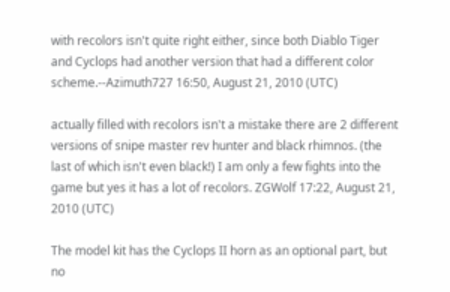with recolors isn't quite right either, since both Diablo Tiger and Cyclops had another version that had a different color scheme.--Azimuth727 16:50, August 21, 2010 (UTC)

actually filled with recolors isn't a mistake there are 2 different versions of snipe master rev hunter and black rhimnos. (the last of which isn't even black!) I am only a few fights into the game but yes it has a lot of recolors. ZGWolf 17:22, August 21, 2010 (UTC)

The model kit has the Cyclops II horn as an optional part, but no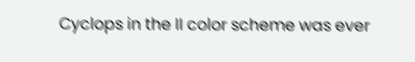Cyclops in the II color scheme was ever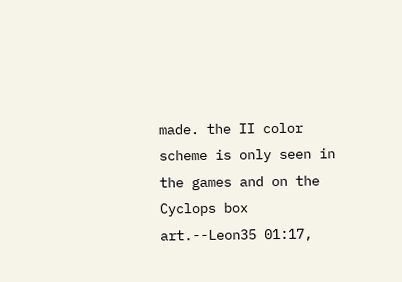made. the II color scheme is only seen in the games and on the Cyclops box art.--Leon35 01:17,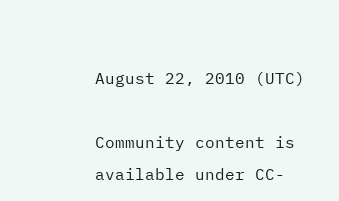August 22, 2010 (UTC)

Community content is available under CC-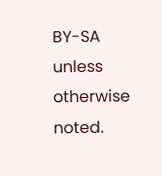BY-SA unless otherwise noted.